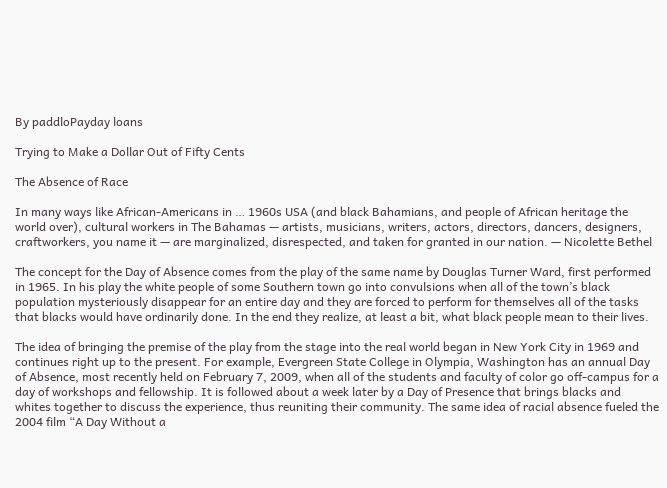By paddloPayday loans

Trying to Make a Dollar Out of Fifty Cents

The Absence of Race

In many ways like African-Americans in … 1960s USA (and black Bahamians, and people of African heritage the world over), cultural workers in The Bahamas — artists, musicians, writers, actors, directors, dancers, designers, craftworkers, you name it — are marginalized, disrespected, and taken for granted in our nation. — Nicolette Bethel

The concept for the Day of Absence comes from the play of the same name by Douglas Turner Ward, first performed in 1965. In his play the white people of some Southern town go into convulsions when all of the town’s black population mysteriously disappear for an entire day and they are forced to perform for themselves all of the tasks that blacks would have ordinarily done. In the end they realize, at least a bit, what black people mean to their lives.

The idea of bringing the premise of the play from the stage into the real world began in New York City in 1969 and continues right up to the present. For example, Evergreen State College in Olympia, Washington has an annual Day of Absence, most recently held on February 7, 2009, when all of the students and faculty of color go off-campus for a day of workshops and fellowship. It is followed about a week later by a Day of Presence that brings blacks and whites together to discuss the experience, thus reuniting their community. The same idea of racial absence fueled the 2004 film “A Day Without a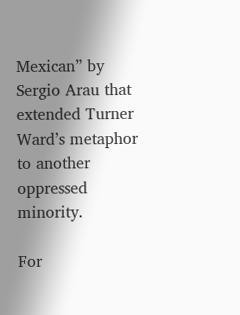Mexican” by Sergio Arau that extended Turner Ward’s metaphor to another oppressed minority.

For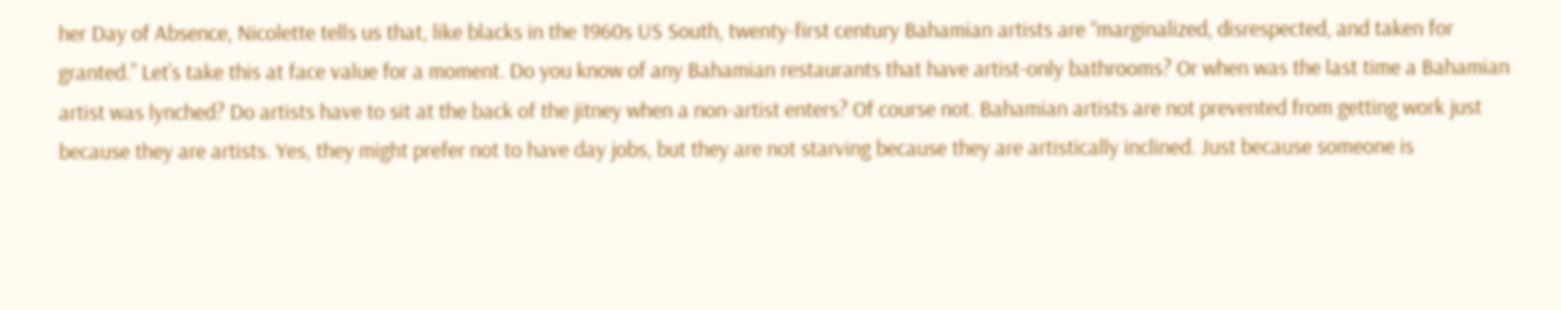her Day of Absence, Nicolette tells us that, like blacks in the 1960s US South, twenty-first century Bahamian artists are “marginalized, disrespected, and taken for granted.” Let’s take this at face value for a moment. Do you know of any Bahamian restaurants that have artist-only bathrooms? Or when was the last time a Bahamian artist was lynched? Do artists have to sit at the back of the jitney when a non-artist enters? Of course not. Bahamian artists are not prevented from getting work just because they are artists. Yes, they might prefer not to have day jobs, but they are not starving because they are artistically inclined. Just because someone is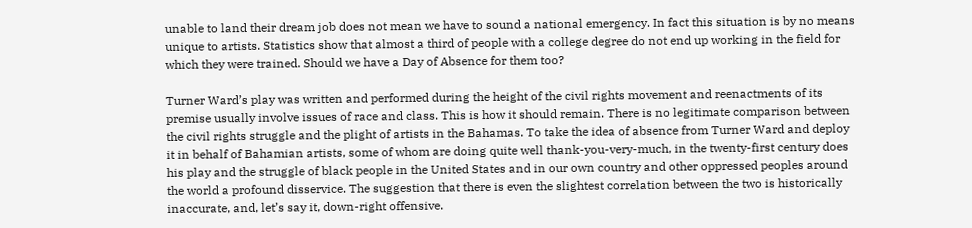unable to land their dream job does not mean we have to sound a national emergency. In fact this situation is by no means unique to artists. Statistics show that almost a third of people with a college degree do not end up working in the field for which they were trained. Should we have a Day of Absence for them too?

Turner Ward’s play was written and performed during the height of the civil rights movement and reenactments of its premise usually involve issues of race and class. This is how it should remain. There is no legitimate comparison between the civil rights struggle and the plight of artists in the Bahamas. To take the idea of absence from Turner Ward and deploy it in behalf of Bahamian artists, some of whom are doing quite well thank-you-very-much, in the twenty-first century does his play and the struggle of black people in the United States and in our own country and other oppressed peoples around the world a profound disservice. The suggestion that there is even the slightest correlation between the two is historically inaccurate, and, let’s say it, down-right offensive.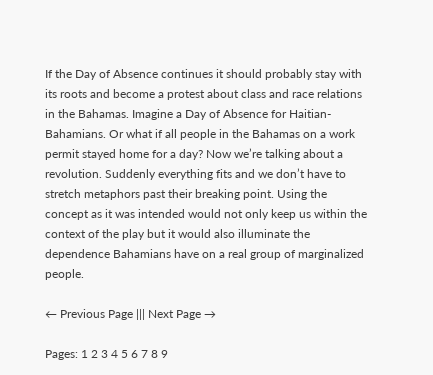If the Day of Absence continues it should probably stay with its roots and become a protest about class and race relations in the Bahamas. Imagine a Day of Absence for Haitian-Bahamians. Or what if all people in the Bahamas on a work permit stayed home for a day? Now we’re talking about a revolution. Suddenly everything fits and we don’t have to stretch metaphors past their breaking point. Using the concept as it was intended would not only keep us within the context of the play but it would also illuminate the dependence Bahamians have on a real group of marginalized people.

← Previous Page ||| Next Page →

Pages: 1 2 3 4 5 6 7 8 9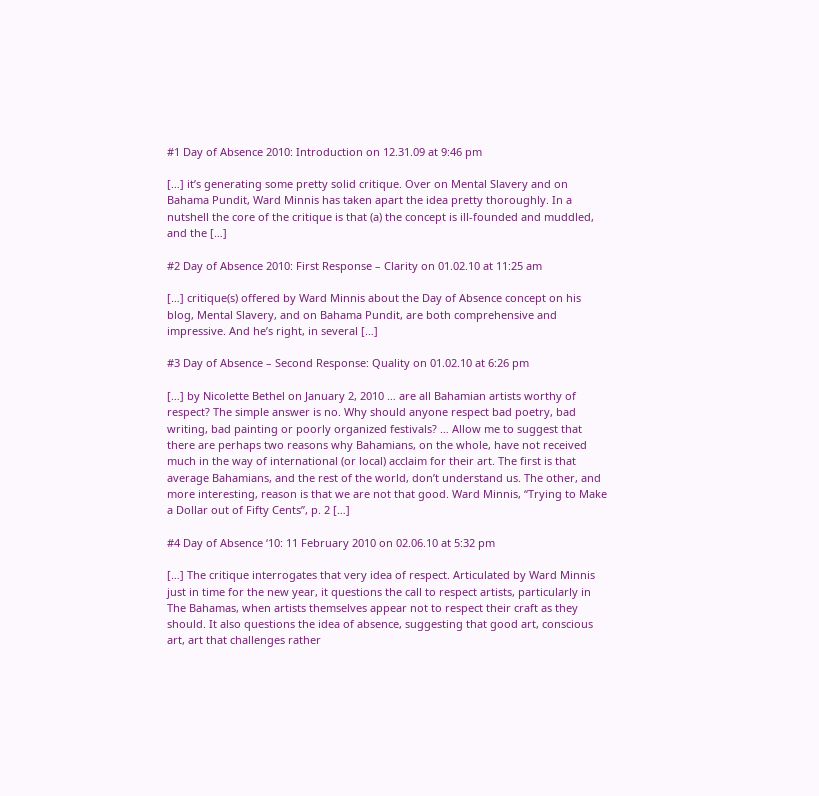#1 Day of Absence 2010: Introduction on 12.31.09 at 9:46 pm

[…] it’s generating some pretty solid critique. Over on Mental Slavery and on Bahama Pundit, Ward Minnis has taken apart the idea pretty thoroughly. In a nutshell the core of the critique is that (a) the concept is ill-founded and muddled, and the […]

#2 Day of Absence 2010: First Response – Clarity on 01.02.10 at 11:25 am

[…] critique(s) offered by Ward Minnis about the Day of Absence concept on his blog, Mental Slavery, and on Bahama Pundit, are both comprehensive and impressive. And he’s right, in several […]

#3 Day of Absence – Second Response: Quality on 01.02.10 at 6:26 pm

[…] by Nicolette Bethel on January 2, 2010 … are all Bahamian artists worthy of respect? The simple answer is no. Why should anyone respect bad poetry, bad writing, bad painting or poorly organized festivals? … Allow me to suggest that there are perhaps two reasons why Bahamians, on the whole, have not received much in the way of international (or local) acclaim for their art. The first is that average Bahamians, and the rest of the world, don’t understand us. The other, and more interesting, reason is that we are not that good. Ward Minnis, “Trying to Make a Dollar out of Fifty Cents”, p. 2 […]

#4 Day of Absence ‘10: 11 February 2010 on 02.06.10 at 5:32 pm

[…] The critique interrogates that very idea of respect. Articulated by Ward Minnis just in time for the new year, it questions the call to respect artists, particularly in The Bahamas, when artists themselves appear not to respect their craft as they should. It also questions the idea of absence, suggesting that good art, conscious art, art that challenges rather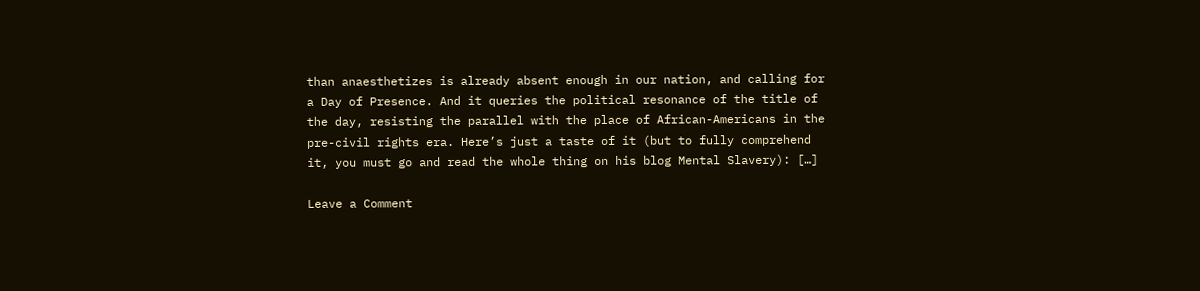than anaesthetizes is already absent enough in our nation, and calling for a Day of Presence. And it queries the political resonance of the title of the day, resisting the parallel with the place of African-Americans in the pre-civil rights era. Here’s just a taste of it (but to fully comprehend it, you must go and read the whole thing on his blog Mental Slavery): […]

Leave a Comment